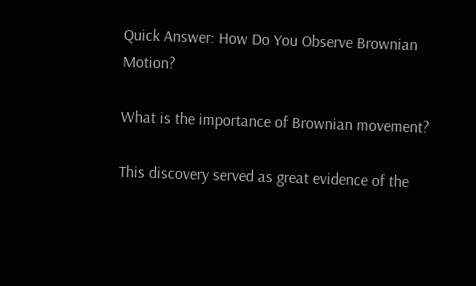Quick Answer: How Do You Observe Brownian Motion?

What is the importance of Brownian movement?

This discovery served as great evidence of the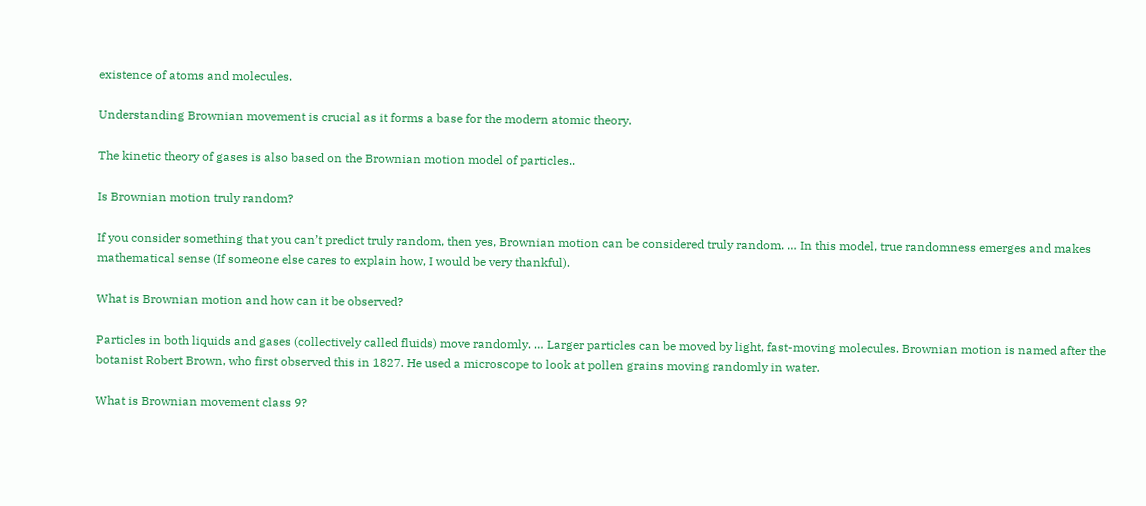existence of atoms and molecules.

Understanding Brownian movement is crucial as it forms a base for the modern atomic theory.

The kinetic theory of gases is also based on the Brownian motion model of particles..

Is Brownian motion truly random?

If you consider something that you can’t predict truly random, then yes, Brownian motion can be considered truly random. … In this model, true randomness emerges and makes mathematical sense (If someone else cares to explain how, I would be very thankful).

What is Brownian motion and how can it be observed?

Particles in both liquids and gases (collectively called fluids) move randomly. … Larger particles can be moved by light, fast-moving molecules. Brownian motion is named after the botanist Robert Brown, who first observed this in 1827. He used a microscope to look at pollen grains moving randomly in water.

What is Brownian movement class 9?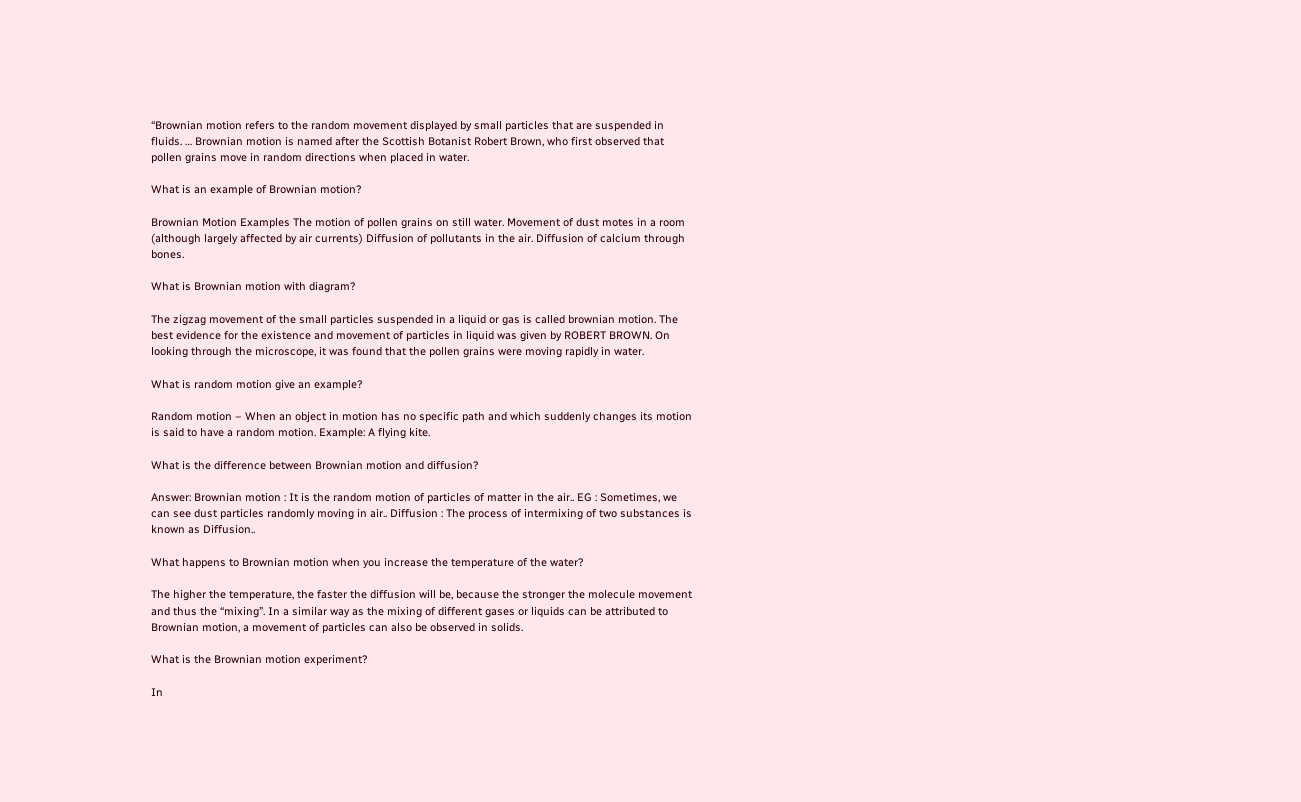“Brownian motion refers to the random movement displayed by small particles that are suspended in fluids. … Brownian motion is named after the Scottish Botanist Robert Brown, who first observed that pollen grains move in random directions when placed in water.

What is an example of Brownian motion?

Brownian Motion Examples The motion of pollen grains on still water. Movement of dust motes in a room (although largely affected by air currents) Diffusion of pollutants in the air. Diffusion of calcium through bones.

What is Brownian motion with diagram?

The zigzag movement of the small particles suspended in a liquid or gas is called brownian motion. The best evidence for the existence and movement of particles in liquid was given by ROBERT BROWN. On looking through the microscope, it was found that the pollen grains were moving rapidly in water.

What is random motion give an example?

Random motion – When an object in motion has no specific path and which suddenly changes its motion is said to have a random motion. Example: A flying kite.

What is the difference between Brownian motion and diffusion?

Answer: Brownian motion : It is the random motion of particles of matter in the air.. EG : Sometimes, we can see dust particles randomly moving in air.. Diffusion : The process of intermixing of two substances is known as Diffusion..

What happens to Brownian motion when you increase the temperature of the water?

The higher the temperature, the faster the diffusion will be, because the stronger the molecule movement and thus the “mixing”. In a similar way as the mixing of different gases or liquids can be attributed to Brownian motion, a movement of particles can also be observed in solids.

What is the Brownian motion experiment?

In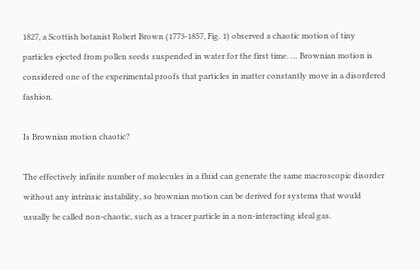1827, a Scottish botanist Robert Brown (1773-1857, Fig. 1) observed a chaotic motion of tiny particles ejected from pollen seeds suspended in water for the first time. … Brownian motion is considered one of the experimental proofs that particles in matter constantly move in a disordered fashion.

Is Brownian motion chaotic?

The effectively infinite number of molecules in a fluid can generate the same macroscopic disorder without any intrinsic instability, so brownian motion can be derived for systems that would usually be called non-chaotic, such as a tracer particle in a non-interacting ideal gas.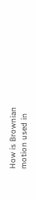How is Brownian motion used in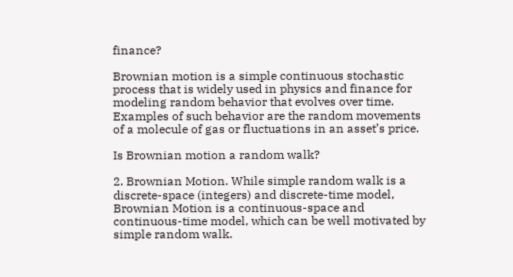finance?

Brownian motion is a simple continuous stochastic process that is widely used in physics and finance for modeling random behavior that evolves over time. Examples of such behavior are the random movements of a molecule of gas or fluctuations in an asset’s price.

Is Brownian motion a random walk?

2. Brownian Motion. While simple random walk is a discrete-space (integers) and discrete-time model, Brownian Motion is a continuous-space and continuous-time model, which can be well motivated by simple random walk.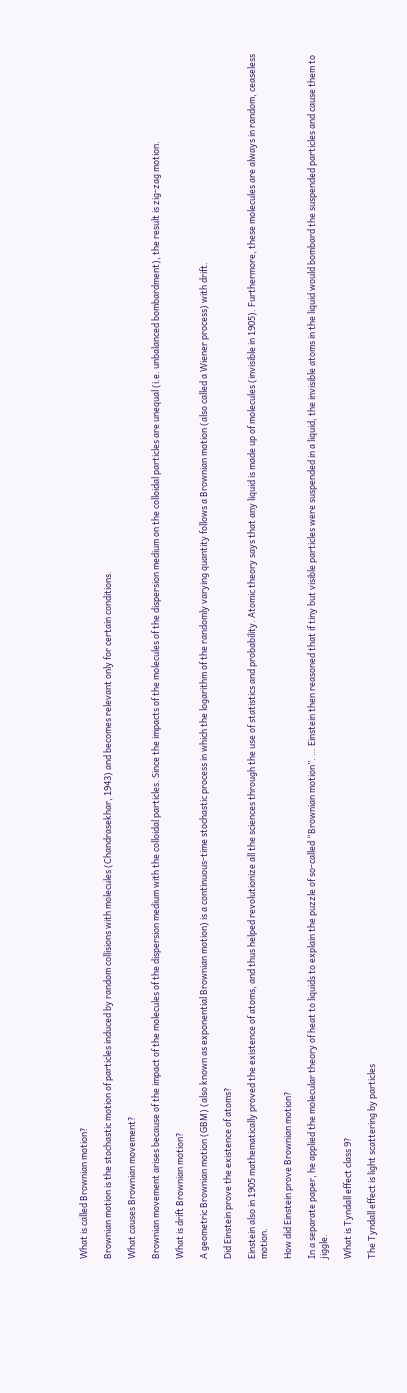What is called Brownian motion?

Brownian motion is the stochastic motion of particles induced by random collisions with molecules (Chandrasekhar, 1943) and becomes relevant only for certain conditions.

What causes Brownian movement?

Brownian movement arises because of the impact of the molecules of the dispersion medium with the colloidal particles. Since the impacts of the molecules of the dispersion medium on the colloidal particles are unequal (i.e. unbalanced bombardment), the result is zig-zag motion.

What is drift Brownian motion?

A geometric Brownian motion (GBM) (also known as exponential Brownian motion) is a continuous-time stochastic process in which the logarithm of the randomly varying quantity follows a Brownian motion (also called a Wiener process) with drift.

Did Einstein prove the existence of atoms?

Einstein also in 1905 mathematically proved the existence of atoms, and thus helped revolutionize all the sciences through the use of statistics and probability. Atomic theory says that any liquid is made up of molecules (invisible in 1905). Furthermore, these molecules are always in random, ceaseless motion.

How did Einstein prove Brownian motion?

In a separate paper, he applied the molecular theory of heat to liquids to explain the puzzle of so-called “Brownian motion”. … Einstein then reasoned that if tiny but visible particles were suspended in a liquid, the invisible atoms in the liquid would bombard the suspended particles and cause them to jiggle.

What is Tyndall effect class 9?

The Tyndall effect is light scattering by particles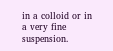in a colloid or in a very fine suspension.